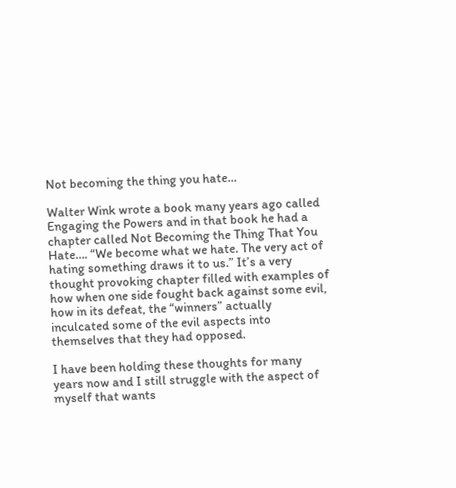Not becoming the thing you hate…

Walter Wink wrote a book many years ago called Engaging the Powers and in that book he had a chapter called Not Becoming the Thing That You Hate…. “We become what we hate. The very act of hating something draws it to us.” It’s a very thought provoking chapter filled with examples of how when one side fought back against some evil, how in its defeat, the “winners” actually inculcated some of the evil aspects into themselves that they had opposed.

I have been holding these thoughts for many years now and I still struggle with the aspect of myself that wants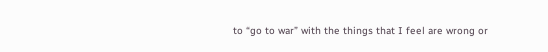to “go to war” with the things that I feel are wrong or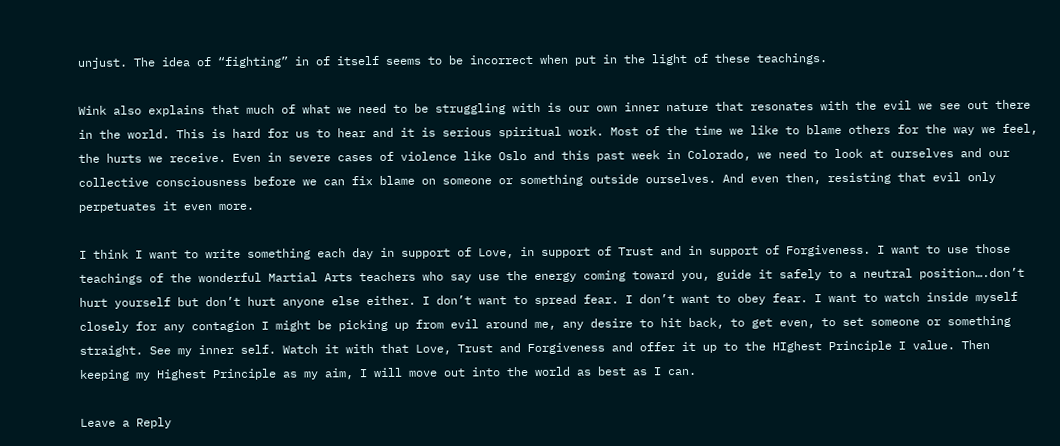unjust. The idea of “fighting” in of itself seems to be incorrect when put in the light of these teachings.

Wink also explains that much of what we need to be struggling with is our own inner nature that resonates with the evil we see out there in the world. This is hard for us to hear and it is serious spiritual work. Most of the time we like to blame others for the way we feel, the hurts we receive. Even in severe cases of violence like Oslo and this past week in Colorado, we need to look at ourselves and our collective consciousness before we can fix blame on someone or something outside ourselves. And even then, resisting that evil only perpetuates it even more.

I think I want to write something each day in support of Love, in support of Trust and in support of Forgiveness. I want to use those teachings of the wonderful Martial Arts teachers who say use the energy coming toward you, guide it safely to a neutral position….don’t hurt yourself but don’t hurt anyone else either. I don’t want to spread fear. I don’t want to obey fear. I want to watch inside myself closely for any contagion I might be picking up from evil around me, any desire to hit back, to get even, to set someone or something straight. See my inner self. Watch it with that Love, Trust and Forgiveness and offer it up to the HIghest Principle I value. Then keeping my Highest Principle as my aim, I will move out into the world as best as I can.

Leave a Reply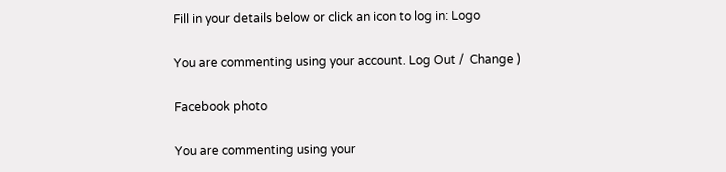Fill in your details below or click an icon to log in: Logo

You are commenting using your account. Log Out /  Change )

Facebook photo

You are commenting using your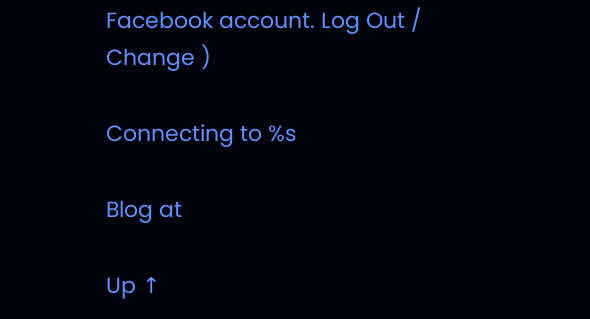Facebook account. Log Out /  Change )

Connecting to %s

Blog at

Up ↑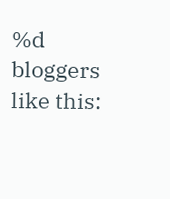%d bloggers like this: